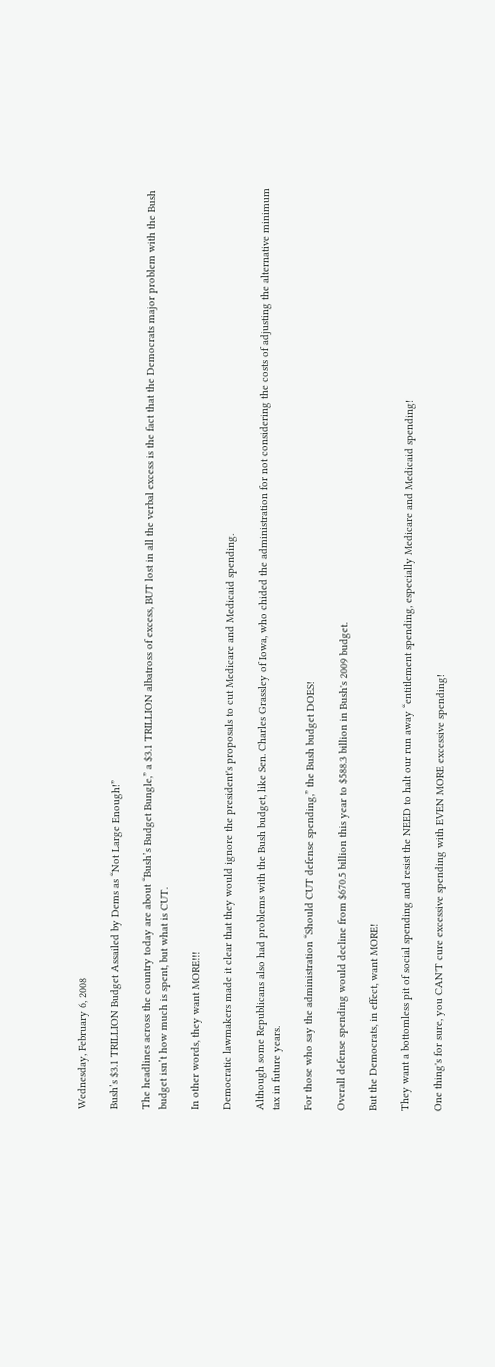Wednesday, February 6, 2008

Bush’s $3.1 TRILLION Budget Assailed by Dems as “Not Large Enough!”

The headlines across the country today are about “Bush’s Budget Bungle,” a $3.1 TRILLION albatross of excess, BUT lost in all the verbal excess is the fact that the Democrats major problem with the Bush budget isn’t how much is spent, but what is CUT.

In other words, they want MORE!!!

Democratic lawmakers made it clear that they would ignore the president's proposals to cut Medicare and Medicaid spending.

Although some Republicans also had problems with the Bush budget, like Sen. Charles Grassley of Iowa, who chided the administration for not considering the costs of adjusting the alternative minimum tax in future years.

For those who say the administration “Should CUT defense spending,” the Bush budget DOES!

Overall defense spending would decline from $670.5 billion this year to $588.3 billion in Bush's 2009 budget.

But the Democrats, in effect, want MORE!

They want a bottomless pit of social spending and resist the NEED to halt our run away “entitlement spending, especially Medicare and Medicaid spending!

One thing's for sure, you CAN'T cure excessive spending with EVEN MORE excessive spending!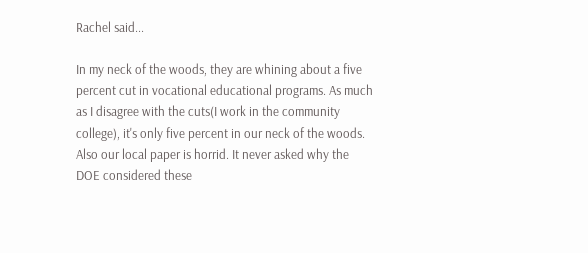Rachel said...

In my neck of the woods, they are whining about a five percent cut in vocational educational programs. As much as I disagree with the cuts(I work in the community college), it's only five percent in our neck of the woods. Also our local paper is horrid. It never asked why the DOE considered these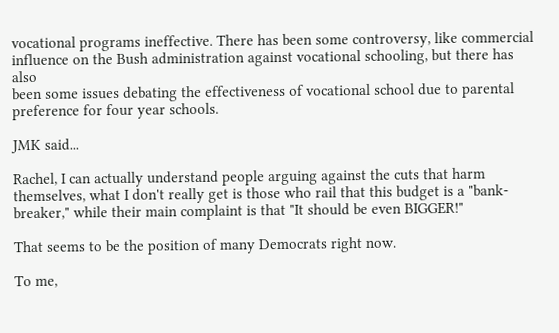vocational programs ineffective. There has been some controversy, like commercial influence on the Bush administration against vocational schooling, but there has also
been some issues debating the effectiveness of vocational school due to parental preference for four year schools.

JMK said...

Rachel, I can actually understand people arguing against the cuts that harm themselves, what I don't really get is those who rail that this budget is a "bank-breaker," while their main complaint is that "It should be even BIGGER!"

That seems to be the position of many Democrats right now.

To me,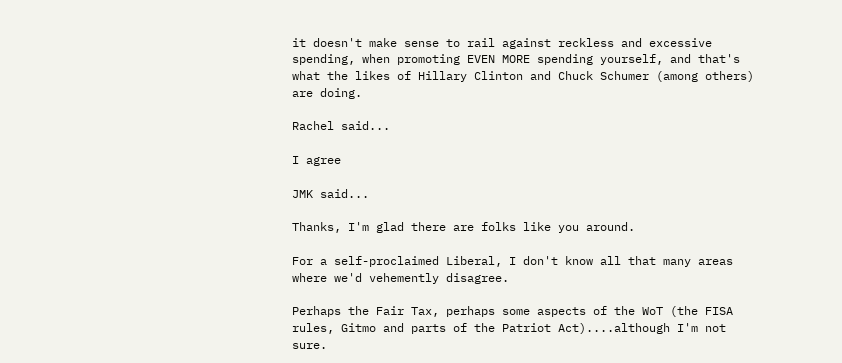it doesn't make sense to rail against reckless and excessive spending, when promoting EVEN MORE spending yourself, and that's what the likes of Hillary Clinton and Chuck Schumer (among others) are doing.

Rachel said...

I agree

JMK said...

Thanks, I'm glad there are folks like you around.

For a self-proclaimed Liberal, I don't know all that many areas where we'd vehemently disagree.

Perhaps the Fair Tax, perhaps some aspects of the WoT (the FISA rules, Gitmo and parts of the Patriot Act)....although I'm not sure.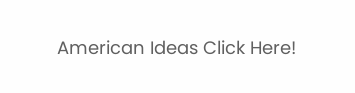American Ideas Click Here!